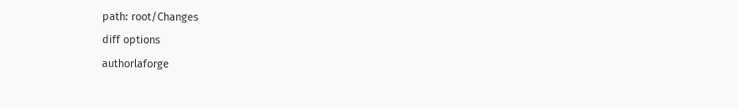path: root/Changes
diff options
authorlaforge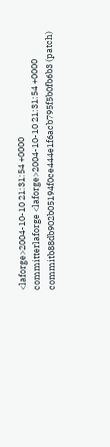<laforge>2004-10-10 21:31:54 +0000
committerlaforge <laforge>2004-10-10 21:31:54 +0000
commitb88db902b05194f0ce444e1f6acb795f5b0fb6b3 (patch)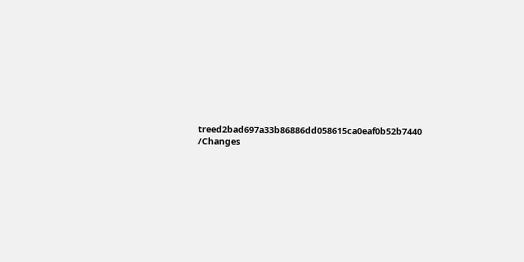treed2bad697a33b86886dd058615ca0eaf0b52b7440 /Changes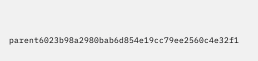parent6023b98a2980bab6d854e19cc79ee2560c4e32f1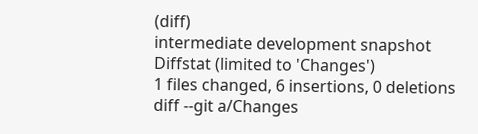(diff)
intermediate development snapshot
Diffstat (limited to 'Changes')
1 files changed, 6 insertions, 0 deletions
diff --git a/Changes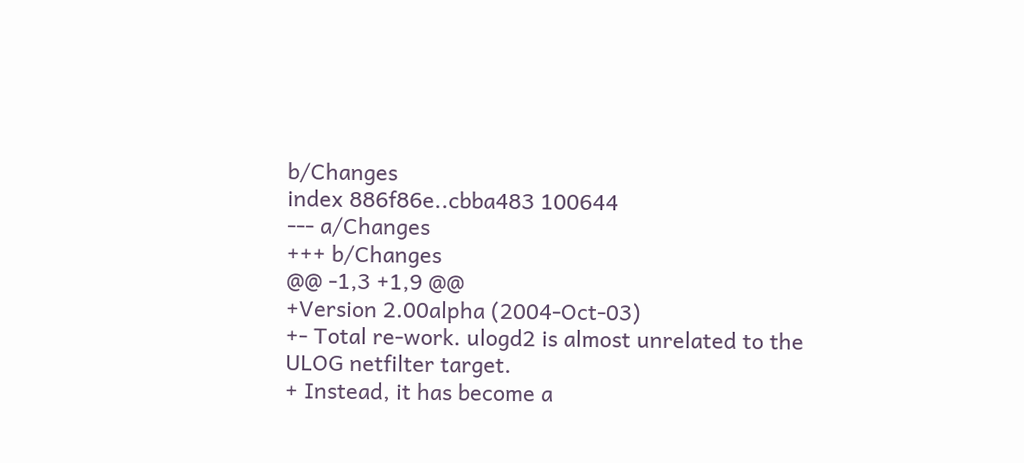b/Changes
index 886f86e..cbba483 100644
--- a/Changes
+++ b/Changes
@@ -1,3 +1,9 @@
+Version 2.00alpha (2004-Oct-03)
+- Total re-work. ulogd2 is almost unrelated to the ULOG netfilter target.
+ Instead, it has become a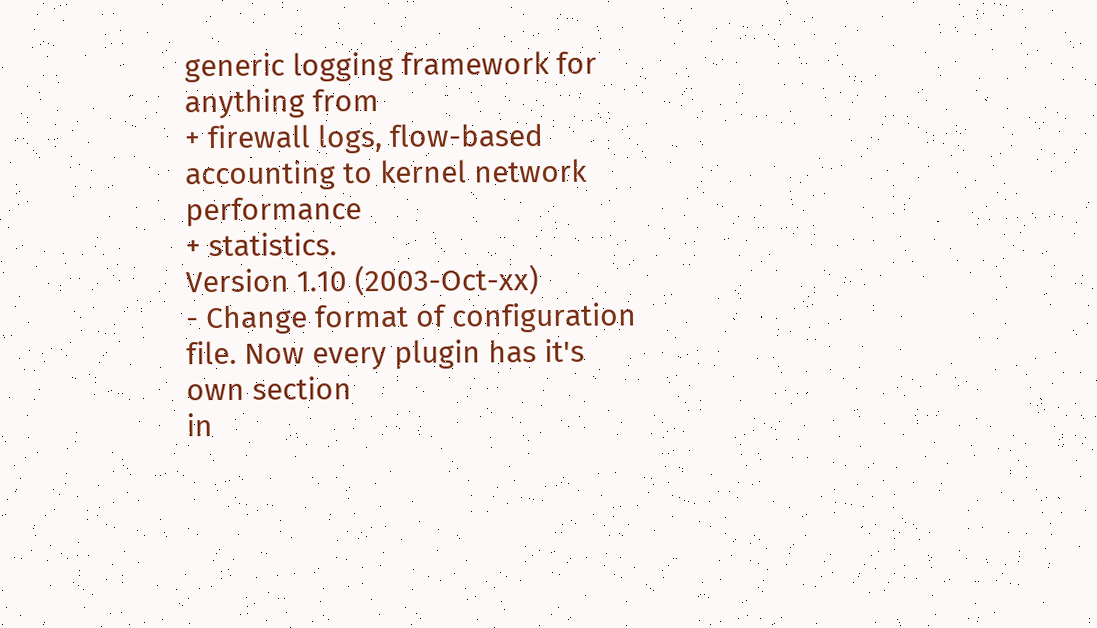generic logging framework for anything from
+ firewall logs, flow-based accounting to kernel network performance
+ statistics.
Version 1.10 (2003-Oct-xx)
- Change format of configuration file. Now every plugin has it's own section
in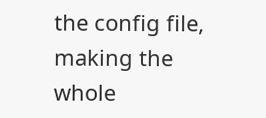the config file, making the whole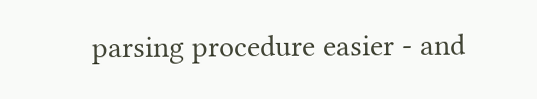parsing procedure easier - and